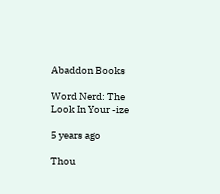Abaddon Books

Word Nerd: The Look In Your -ize

5 years ago

Thou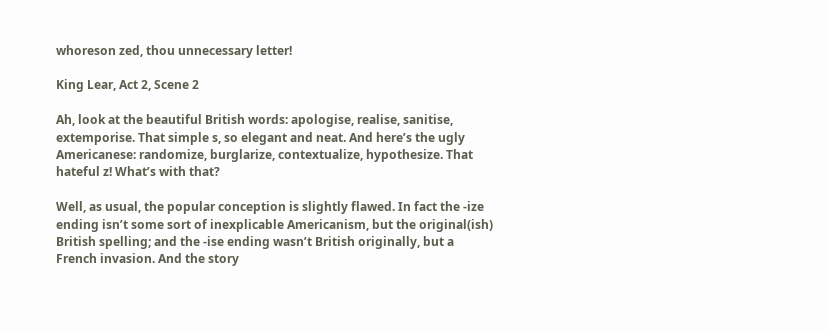whoreson zed, thou unnecessary letter!

King Lear, Act 2, Scene 2

Ah, look at the beautiful British words: apologise, realise, sanitise, extemporise. That simple s, so elegant and neat. And here’s the ugly Americanese: randomize, burglarize, contextualize, hypothesize. That hateful z! What’s with that?

Well, as usual, the popular conception is slightly flawed. In fact the -ize ending isn’t some sort of inexplicable Americanism, but the original(ish) British spelling; and the -ise ending wasn’t British originally, but a French invasion. And the story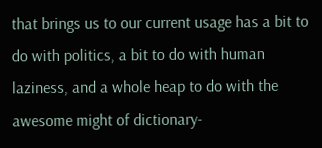that brings us to our current usage has a bit to do with politics, a bit to do with human laziness, and a whole heap to do with the awesome might of dictionary-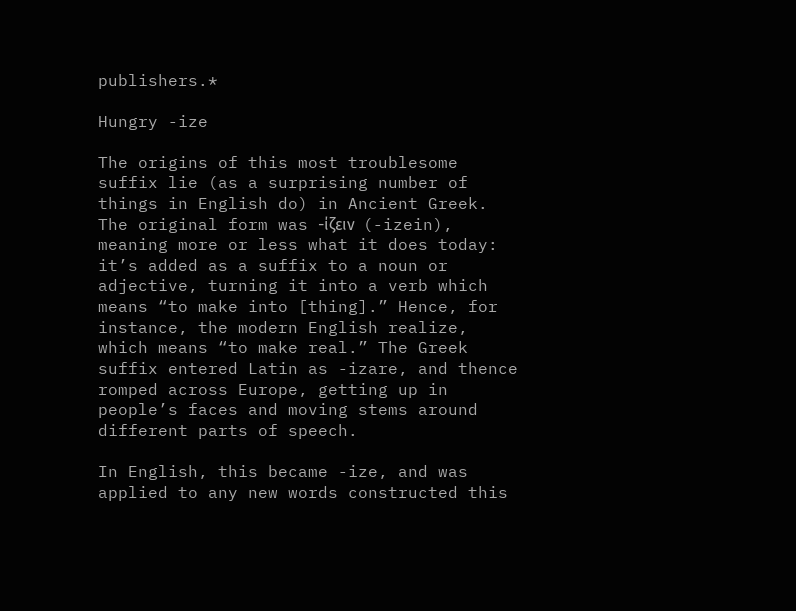publishers.*

Hungry -ize

The origins of this most troublesome suffix lie (as a surprising number of things in English do) in Ancient Greek. The original form was -ίζειν  (-izein), meaning more or less what it does today: it’s added as a suffix to a noun or adjective, turning it into a verb which means “to make into [thing].” Hence, for instance, the modern English realize, which means “to make real.” The Greek suffix entered Latin as -izare, and thence romped across Europe, getting up in people’s faces and moving stems around different parts of speech.

In English, this became -ize, and was applied to any new words constructed this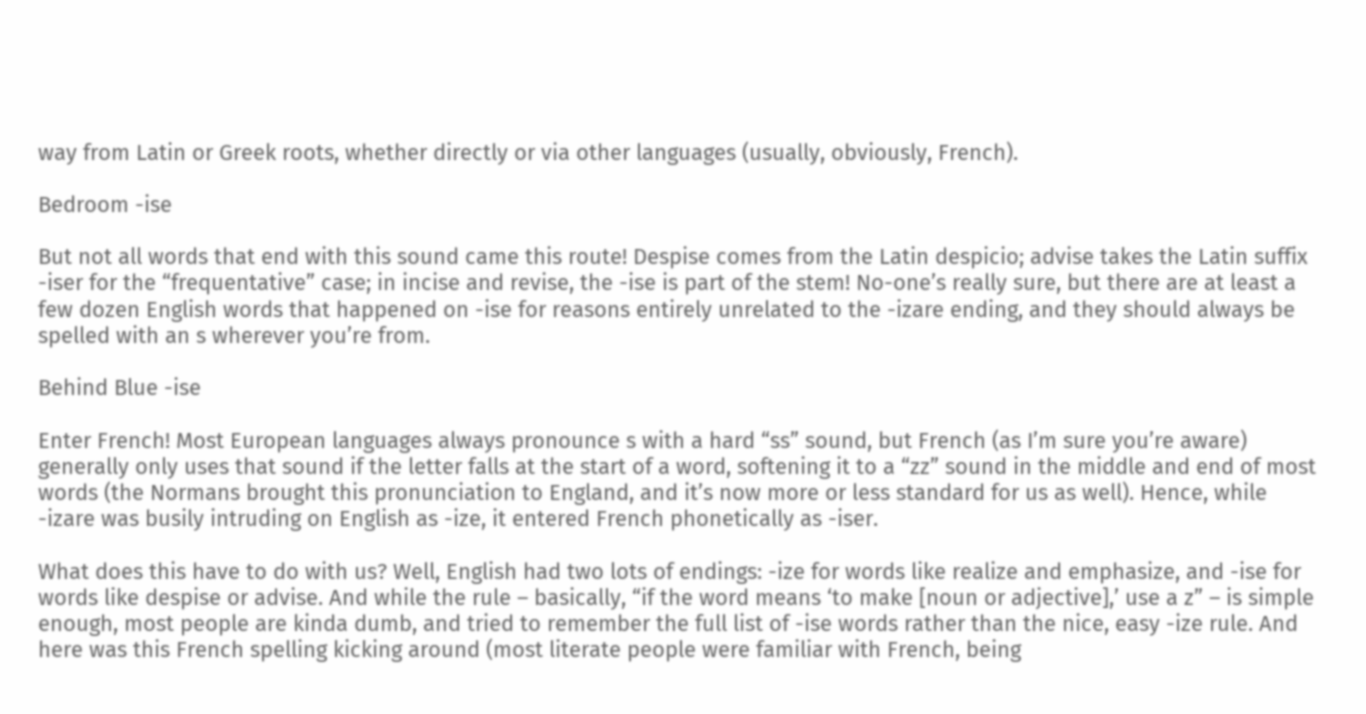way from Latin or Greek roots, whether directly or via other languages (usually, obviously, French).

Bedroom -ise

But not all words that end with this sound came this route! Despise comes from the Latin despicio; advise takes the Latin suffix -iser for the “frequentative” case; in incise and revise, the -ise is part of the stem! No-one’s really sure, but there are at least a few dozen English words that happened on -ise for reasons entirely unrelated to the -izare ending, and they should always be spelled with an s wherever you’re from.

Behind Blue -ise

Enter French! Most European languages always pronounce s with a hard “ss” sound, but French (as I’m sure you’re aware) generally only uses that sound if the letter falls at the start of a word, softening it to a “zz” sound in the middle and end of most words (the Normans brought this pronunciation to England, and it’s now more or less standard for us as well). Hence, while -izare was busily intruding on English as -ize, it entered French phonetically as -iser.

What does this have to do with us? Well, English had two lots of endings: -ize for words like realize and emphasize, and -ise for words like despise or advise. And while the rule – basically, “if the word means ‘to make [noun or adjective],’ use a z” – is simple enough, most people are kinda dumb, and tried to remember the full list of -ise words rather than the nice, easy -ize rule. And here was this French spelling kicking around (most literate people were familiar with French, being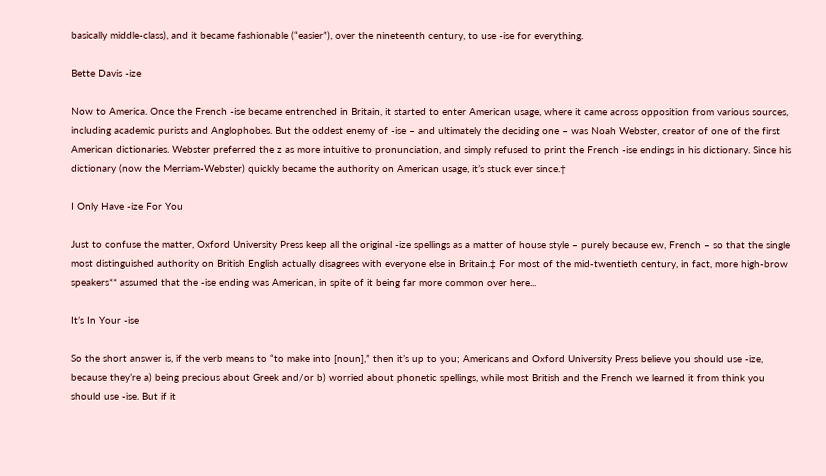basically middle-class), and it became fashionable (“easier”), over the nineteenth century, to use -ise for everything.

Bette Davis -ize

Now to America. Once the French -ise became entrenched in Britain, it started to enter American usage, where it came across opposition from various sources, including academic purists and Anglophobes. But the oddest enemy of -ise – and ultimately the deciding one – was Noah Webster, creator of one of the first American dictionaries. Webster preferred the z as more intuitive to pronunciation, and simply refused to print the French -ise endings in his dictionary. Since his dictionary (now the Merriam-Webster) quickly became the authority on American usage, it’s stuck ever since.†

I Only Have -ize For You

Just to confuse the matter, Oxford University Press keep all the original -ize spellings as a matter of house style – purely because ew, French – so that the single most distinguished authority on British English actually disagrees with everyone else in Britain.‡ For most of the mid-twentieth century, in fact, more high-brow speakers** assumed that the -ise ending was American, in spite of it being far more common over here...

It’s In Your -ise

So the short answer is, if the verb means to “to make into [noun],” then it’s up to you; Americans and Oxford University Press believe you should use -ize, because they’re a) being precious about Greek and/or b) worried about phonetic spellings, while most British and the French we learned it from think you should use -ise. But if it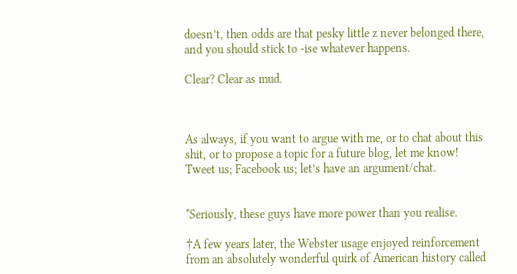doesn’t, then odds are that pesky little z never belonged there, and you should stick to -ise whatever happens.

Clear? Clear as mud.



As always, if you want to argue with me, or to chat about this shit, or to propose a topic for a future blog, let me know! Tweet us; Facebook us; let’s have an argument/chat.


*Seriously, these guys have more power than you realise.

†A few years later, the Webster usage enjoyed reinforcement from an absolutely wonderful quirk of American history called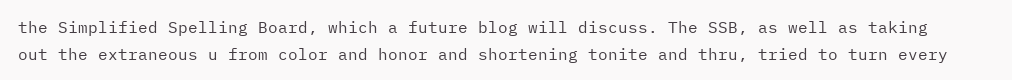the Simplified Spelling Board, which a future blog will discuss. The SSB, as well as taking out the extraneous u from color and honor and shortening tonite and thru, tried to turn every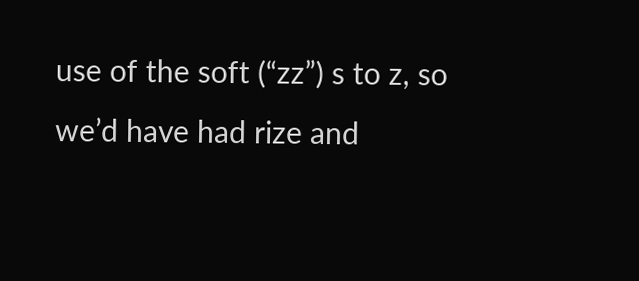use of the soft (“zz”) s to z, so we’d have had rize and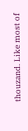thouzand. Like most of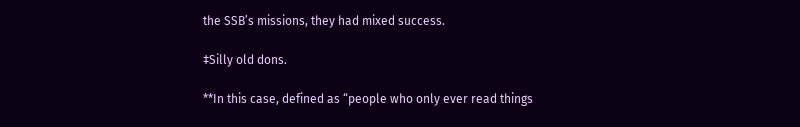the SSB’s missions, they had mixed success.

‡Silly old dons.

**In this case, defined as “people who only ever read things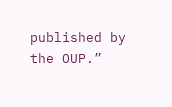published by the OUP.”